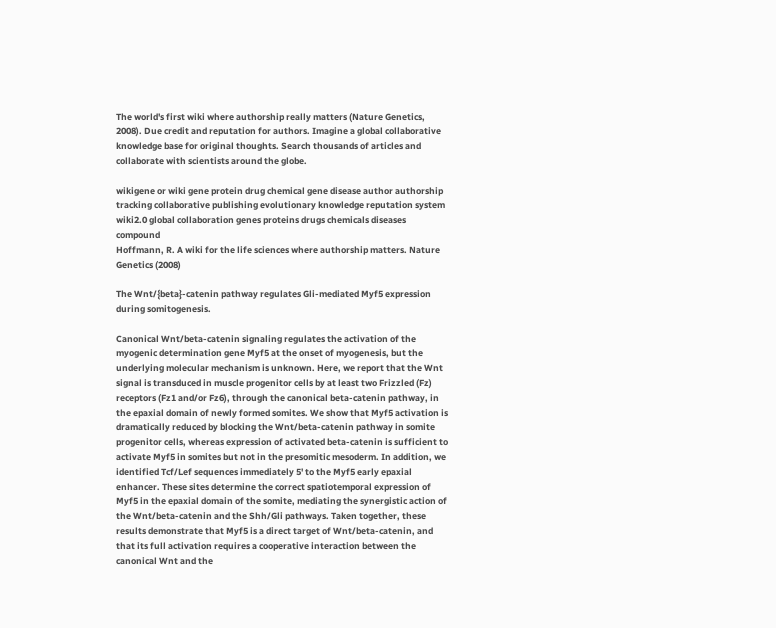The world's first wiki where authorship really matters (Nature Genetics, 2008). Due credit and reputation for authors. Imagine a global collaborative knowledge base for original thoughts. Search thousands of articles and collaborate with scientists around the globe.

wikigene or wiki gene protein drug chemical gene disease author authorship tracking collaborative publishing evolutionary knowledge reputation system wiki2.0 global collaboration genes proteins drugs chemicals diseases compound
Hoffmann, R. A wiki for the life sciences where authorship matters. Nature Genetics (2008)

The Wnt/{beta}-catenin pathway regulates Gli-mediated Myf5 expression during somitogenesis.

Canonical Wnt/beta-catenin signaling regulates the activation of the myogenic determination gene Myf5 at the onset of myogenesis, but the underlying molecular mechanism is unknown. Here, we report that the Wnt signal is transduced in muscle progenitor cells by at least two Frizzled (Fz) receptors (Fz1 and/or Fz6), through the canonical beta-catenin pathway, in the epaxial domain of newly formed somites. We show that Myf5 activation is dramatically reduced by blocking the Wnt/beta-catenin pathway in somite progenitor cells, whereas expression of activated beta-catenin is sufficient to activate Myf5 in somites but not in the presomitic mesoderm. In addition, we identified Tcf/Lef sequences immediately 5' to the Myf5 early epaxial enhancer. These sites determine the correct spatiotemporal expression of Myf5 in the epaxial domain of the somite, mediating the synergistic action of the Wnt/beta-catenin and the Shh/Gli pathways. Taken together, these results demonstrate that Myf5 is a direct target of Wnt/beta-catenin, and that its full activation requires a cooperative interaction between the canonical Wnt and the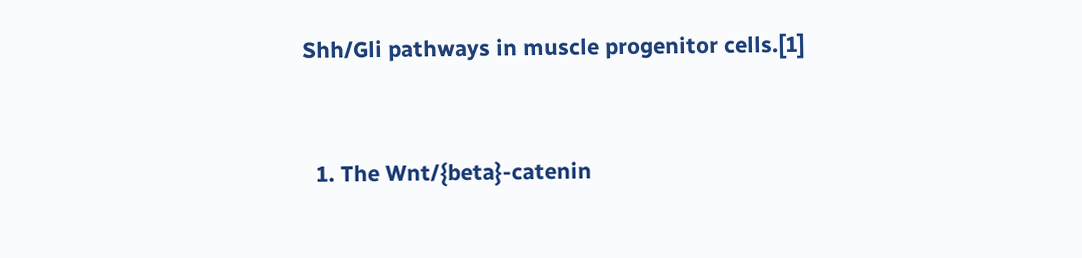Shh/Gli pathways in muscle progenitor cells.[1]


  1. The Wnt/{beta}-catenin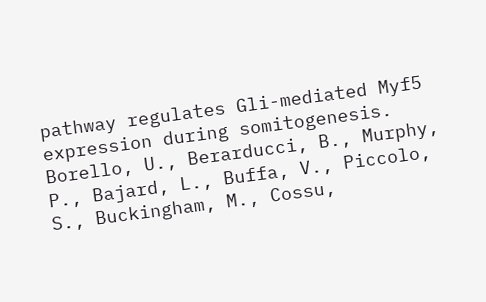pathway regulates Gli-mediated Myf5 expression during somitogenesis. Borello, U., Berarducci, B., Murphy, P., Bajard, L., Buffa, V., Piccolo, S., Buckingham, M., Cossu,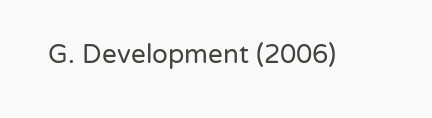G. Development (2006)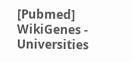[Pubmed]
WikiGenes - Universities